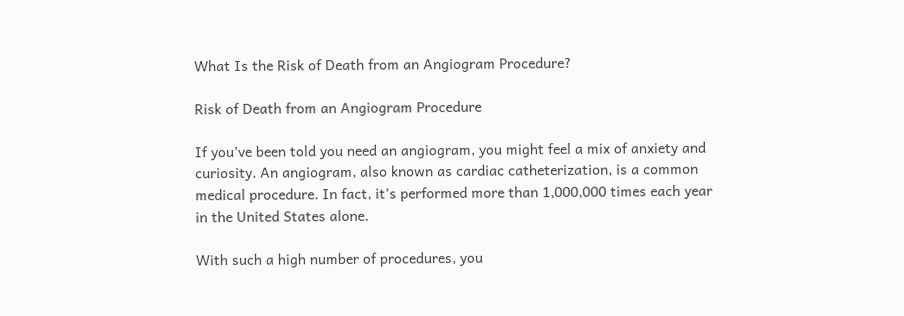What Is the Risk of Death from an Angiogram Procedure?

Risk of Death from an Angiogram Procedure

If you’ve been told you need an angiogram, you might feel a mix of anxiety and curiosity. An angiogram, also known as cardiac catheterization, is a common medical procedure. In fact, it’s performed more than 1,000,000 times each year in the United States alone.

With such a high number of procedures, you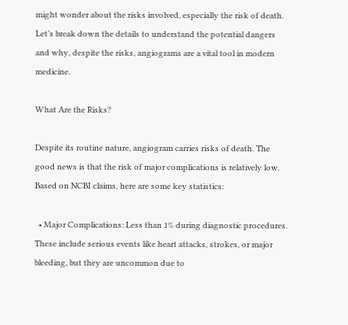might wonder about the risks involved, especially the risk of death. Let’s break down the details to understand the potential dangers and why, despite the risks, angiograms are a vital tool in modern medicine.

What Are the Risks?

Despite its routine nature, angiogram carries risks of death. The good news is that the risk of major complications is relatively low. Based on NCBI claims, here are some key statistics:

  • Major Complications: Less than 1% during diagnostic procedures. These include serious events like heart attacks, strokes, or major bleeding, but they are uncommon due to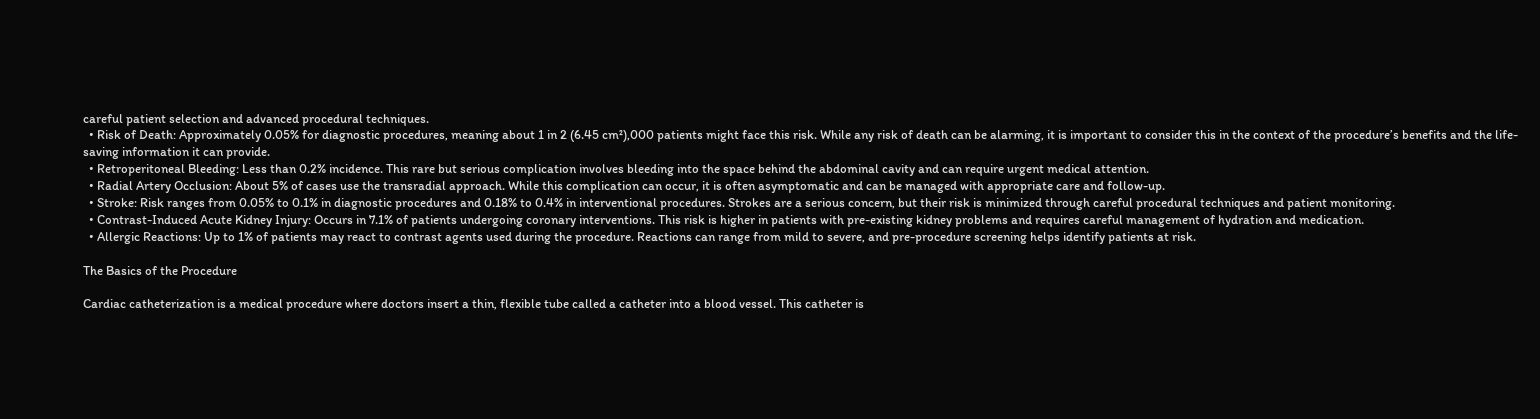careful patient selection and advanced procedural techniques.
  • Risk of Death: Approximately 0.05% for diagnostic procedures, meaning about 1 in 2 (6.45 cm²),000 patients might face this risk. While any risk of death can be alarming, it is important to consider this in the context of the procedure’s benefits and the life-saving information it can provide.
  • Retroperitoneal Bleeding: Less than 0.2% incidence. This rare but serious complication involves bleeding into the space behind the abdominal cavity and can require urgent medical attention.
  • Radial Artery Occlusion: About 5% of cases use the transradial approach. While this complication can occur, it is often asymptomatic and can be managed with appropriate care and follow-up.
  • Stroke: Risk ranges from 0.05% to 0.1% in diagnostic procedures and 0.18% to 0.4% in interventional procedures. Strokes are a serious concern, but their risk is minimized through careful procedural techniques and patient monitoring.
  • Contrast-Induced Acute Kidney Injury: Occurs in 7.1% of patients undergoing coronary interventions. This risk is higher in patients with pre-existing kidney problems and requires careful management of hydration and medication.
  • Allergic Reactions: Up to 1% of patients may react to contrast agents used during the procedure. Reactions can range from mild to severe, and pre-procedure screening helps identify patients at risk.

The Basics of the Procedure

Cardiac catheterization is a medical procedure where doctors insert a thin, flexible tube called a catheter into a blood vessel. This catheter is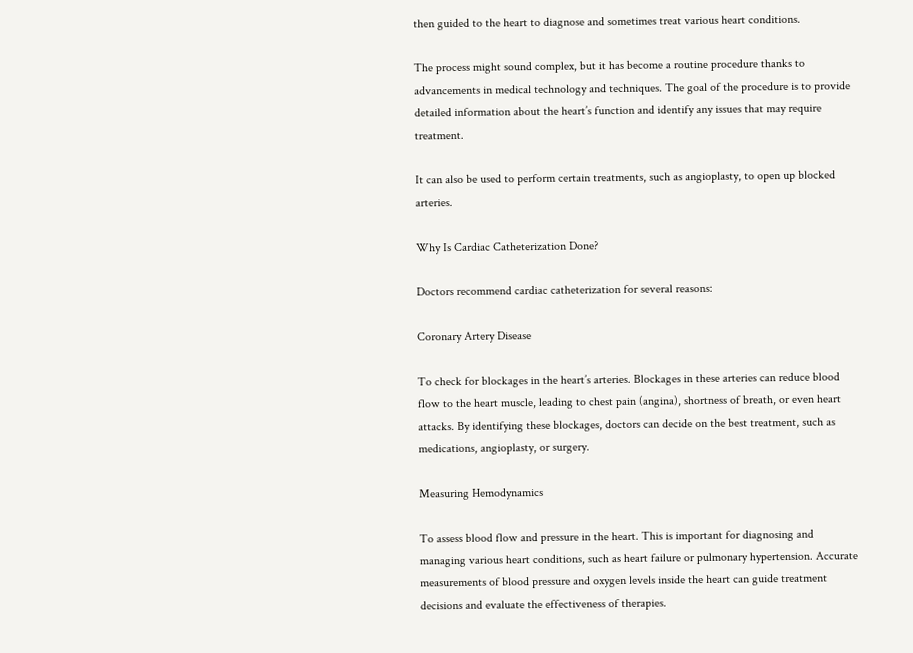then guided to the heart to diagnose and sometimes treat various heart conditions.

The process might sound complex, but it has become a routine procedure thanks to advancements in medical technology and techniques. The goal of the procedure is to provide detailed information about the heart’s function and identify any issues that may require treatment.

It can also be used to perform certain treatments, such as angioplasty, to open up blocked arteries.

Why Is Cardiac Catheterization Done?

Doctors recommend cardiac catheterization for several reasons:

Coronary Artery Disease

To check for blockages in the heart’s arteries. Blockages in these arteries can reduce blood flow to the heart muscle, leading to chest pain (angina), shortness of breath, or even heart attacks. By identifying these blockages, doctors can decide on the best treatment, such as medications, angioplasty, or surgery.

Measuring Hemodynamics

To assess blood flow and pressure in the heart. This is important for diagnosing and managing various heart conditions, such as heart failure or pulmonary hypertension. Accurate measurements of blood pressure and oxygen levels inside the heart can guide treatment decisions and evaluate the effectiveness of therapies.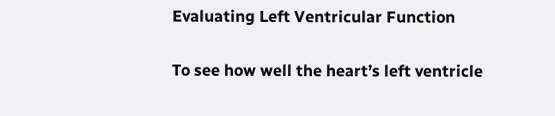Evaluating Left Ventricular Function

To see how well the heart’s left ventricle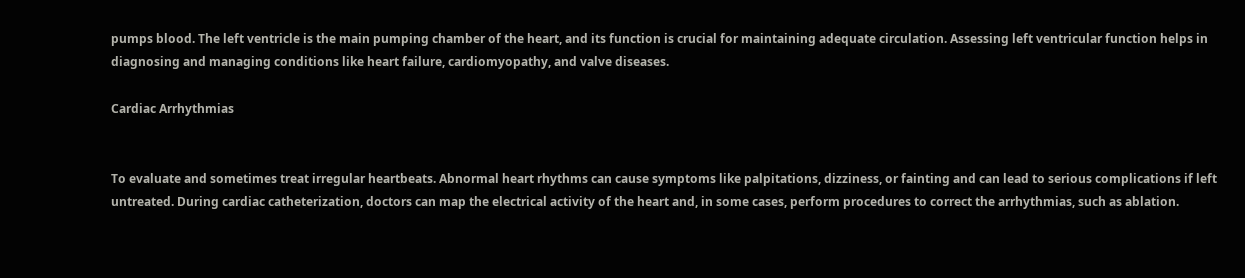pumps blood. The left ventricle is the main pumping chamber of the heart, and its function is crucial for maintaining adequate circulation. Assessing left ventricular function helps in diagnosing and managing conditions like heart failure, cardiomyopathy, and valve diseases.

Cardiac Arrhythmias


To evaluate and sometimes treat irregular heartbeats. Abnormal heart rhythms can cause symptoms like palpitations, dizziness, or fainting and can lead to serious complications if left untreated. During cardiac catheterization, doctors can map the electrical activity of the heart and, in some cases, perform procedures to correct the arrhythmias, such as ablation.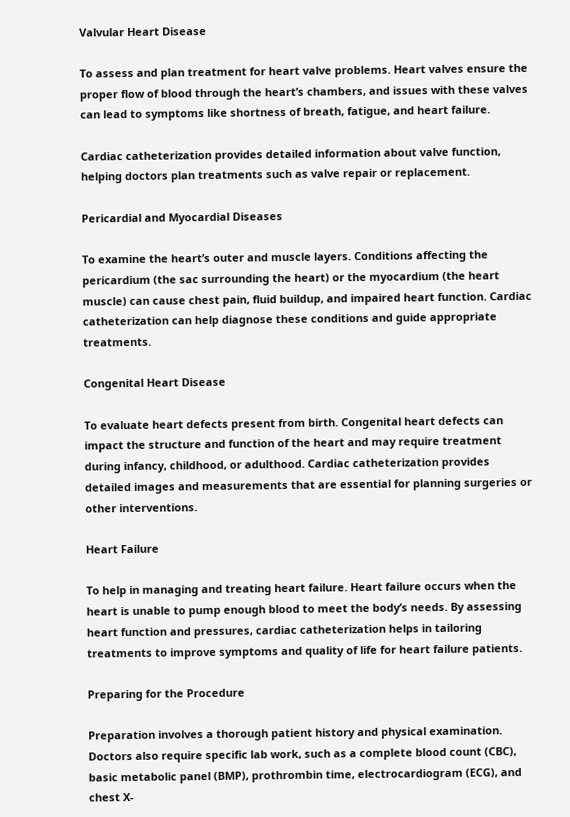Valvular Heart Disease

To assess and plan treatment for heart valve problems. Heart valves ensure the proper flow of blood through the heart’s chambers, and issues with these valves can lead to symptoms like shortness of breath, fatigue, and heart failure.

Cardiac catheterization provides detailed information about valve function, helping doctors plan treatments such as valve repair or replacement.

Pericardial and Myocardial Diseases

To examine the heart’s outer and muscle layers. Conditions affecting the pericardium (the sac surrounding the heart) or the myocardium (the heart muscle) can cause chest pain, fluid buildup, and impaired heart function. Cardiac catheterization can help diagnose these conditions and guide appropriate treatments.

Congenital Heart Disease

To evaluate heart defects present from birth. Congenital heart defects can impact the structure and function of the heart and may require treatment during infancy, childhood, or adulthood. Cardiac catheterization provides detailed images and measurements that are essential for planning surgeries or other interventions.

Heart Failure

To help in managing and treating heart failure. Heart failure occurs when the heart is unable to pump enough blood to meet the body’s needs. By assessing heart function and pressures, cardiac catheterization helps in tailoring treatments to improve symptoms and quality of life for heart failure patients.

Preparing for the Procedure

Preparation involves a thorough patient history and physical examination. Doctors also require specific lab work, such as a complete blood count (CBC), basic metabolic panel (BMP), prothrombin time, electrocardiogram (ECG), and chest X-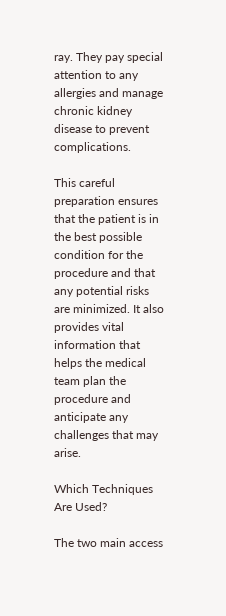ray. They pay special attention to any allergies and manage chronic kidney disease to prevent complications.

This careful preparation ensures that the patient is in the best possible condition for the procedure and that any potential risks are minimized. It also provides vital information that helps the medical team plan the procedure and anticipate any challenges that may arise.

Which Techniques Are Used?

The two main access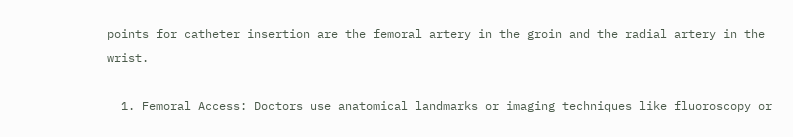points for catheter insertion are the femoral artery in the groin and the radial artery in the wrist.

  1. Femoral Access: Doctors use anatomical landmarks or imaging techniques like fluoroscopy or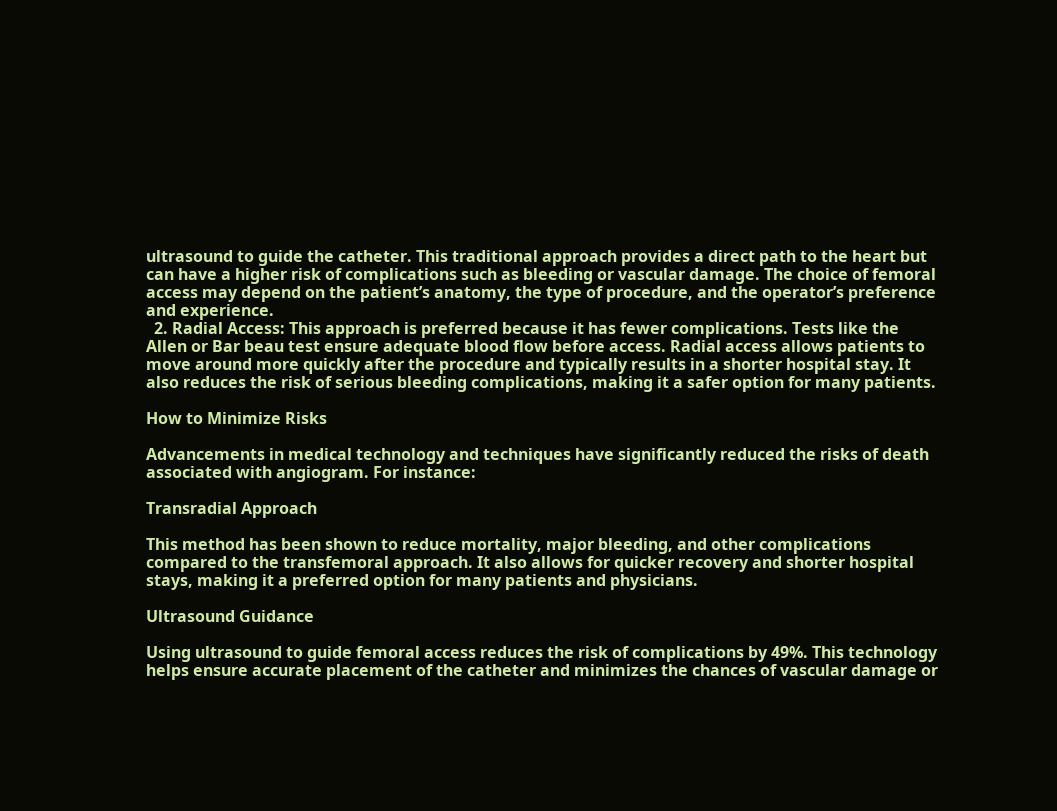ultrasound to guide the catheter. This traditional approach provides a direct path to the heart but can have a higher risk of complications such as bleeding or vascular damage. The choice of femoral access may depend on the patient’s anatomy, the type of procedure, and the operator’s preference and experience.
  2. Radial Access: This approach is preferred because it has fewer complications. Tests like the Allen or Bar beau test ensure adequate blood flow before access. Radial access allows patients to move around more quickly after the procedure and typically results in a shorter hospital stay. It also reduces the risk of serious bleeding complications, making it a safer option for many patients.

How to Minimize Risks

Advancements in medical technology and techniques have significantly reduced the risks of death associated with angiogram. For instance:

Transradial Approach

This method has been shown to reduce mortality, major bleeding, and other complications compared to the transfemoral approach. It also allows for quicker recovery and shorter hospital stays, making it a preferred option for many patients and physicians.

Ultrasound Guidance

Using ultrasound to guide femoral access reduces the risk of complications by 49%. This technology helps ensure accurate placement of the catheter and minimizes the chances of vascular damage or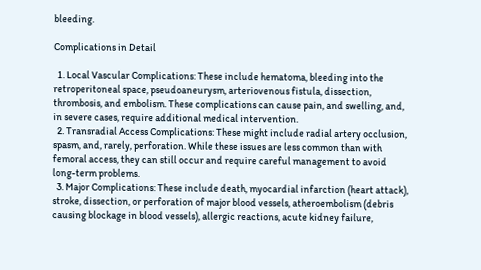bleeding.

Complications in Detail

  1. Local Vascular Complications: These include hematoma, bleeding into the retroperitoneal space, pseudoaneurysm, arteriovenous fistula, dissection, thrombosis, and embolism. These complications can cause pain, and swelling, and, in severe cases, require additional medical intervention.
  2. Transradial Access Complications: These might include radial artery occlusion, spasm, and, rarely, perforation. While these issues are less common than with femoral access, they can still occur and require careful management to avoid long-term problems.
  3. Major Complications: These include death, myocardial infarction (heart attack), stroke, dissection, or perforation of major blood vessels, atheroembolism (debris causing blockage in blood vessels), allergic reactions, acute kidney failure,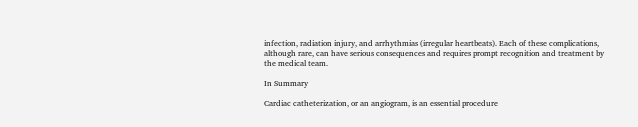infection, radiation injury, and arrhythmias (irregular heartbeats). Each of these complications, although rare, can have serious consequences and requires prompt recognition and treatment by the medical team.

In Summary

Cardiac catheterization, or an angiogram, is an essential procedure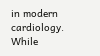in modern cardiology. While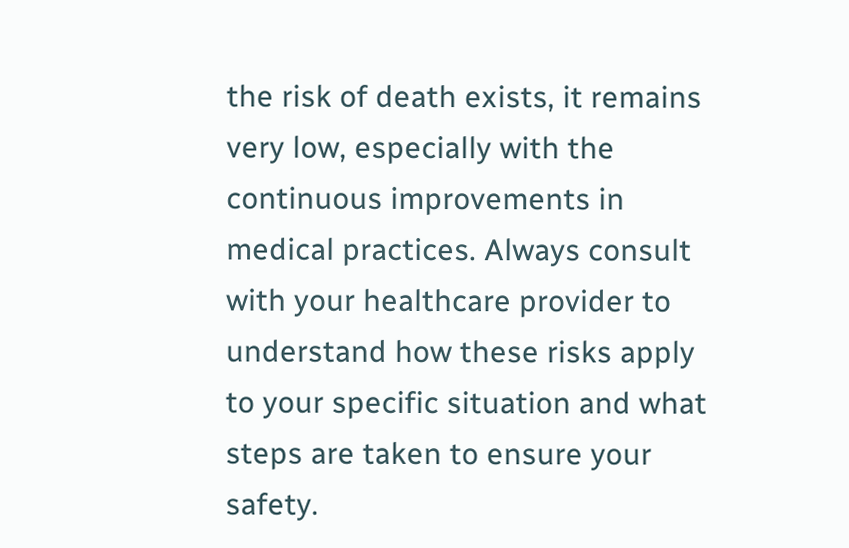the risk of death exists, it remains very low, especially with the continuous improvements in medical practices. Always consult with your healthcare provider to understand how these risks apply to your specific situation and what steps are taken to ensure your safety.